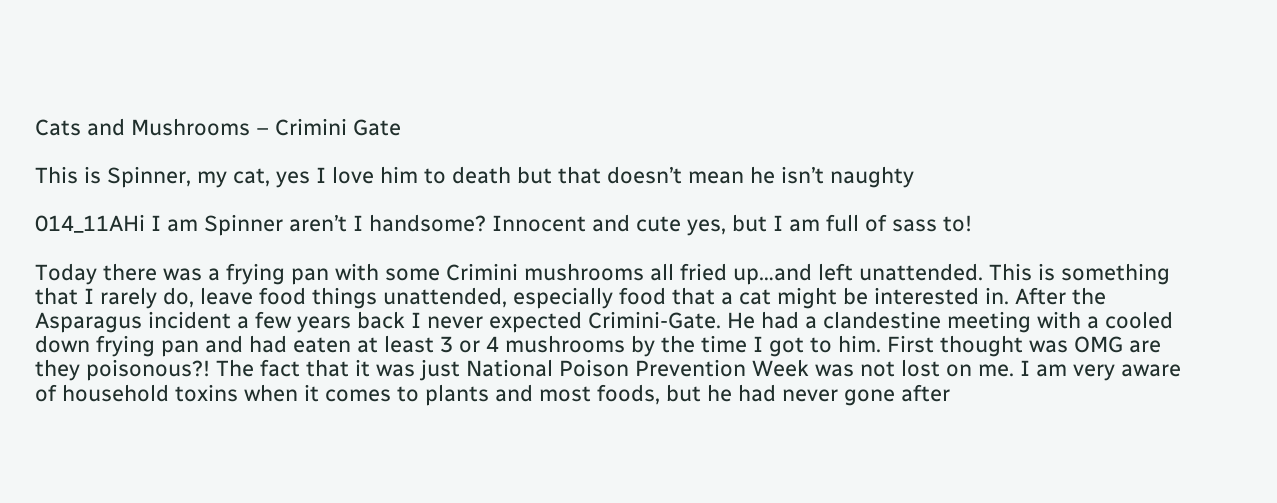Cats and Mushrooms – Crimini Gate

This is Spinner, my cat, yes I love him to death but that doesn’t mean he isn’t naughty

014_11AHi I am Spinner aren’t I handsome? Innocent and cute yes, but I am full of sass to!

Today there was a frying pan with some Crimini mushrooms all fried up…and left unattended. This is something that I rarely do, leave food things unattended, especially food that a cat might be interested in. After the Asparagus incident a few years back I never expected Crimini-Gate. He had a clandestine meeting with a cooled down frying pan and had eaten at least 3 or 4 mushrooms by the time I got to him. First thought was OMG are they poisonous?! The fact that it was just National Poison Prevention Week was not lost on me. I am very aware of household toxins when it comes to plants and most foods, but he had never gone after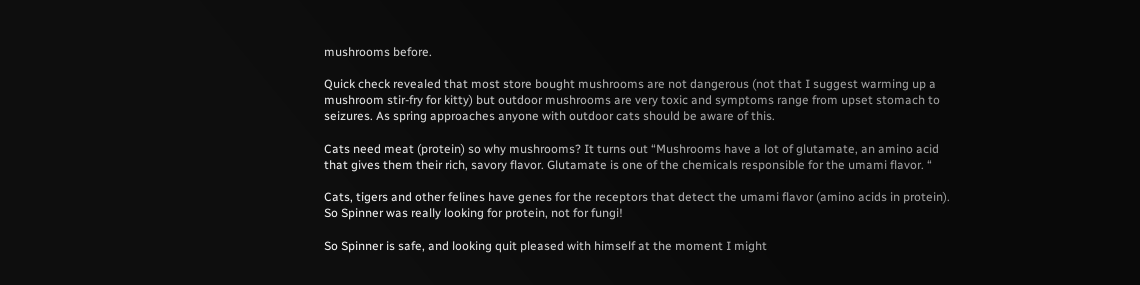mushrooms before.

Quick check revealed that most store bought mushrooms are not dangerous (not that I suggest warming up a mushroom stir-fry for kitty) but outdoor mushrooms are very toxic and symptoms range from upset stomach to seizures. As spring approaches anyone with outdoor cats should be aware of this.

Cats need meat (protein) so why mushrooms? It turns out “Mushrooms have a lot of glutamate, an amino acid that gives them their rich, savory flavor. Glutamate is one of the chemicals responsible for the umami flavor. “

Cats, tigers and other felines have genes for the receptors that detect the umami flavor (amino acids in protein). So Spinner was really looking for protein, not for fungi!

So Spinner is safe, and looking quit pleased with himself at the moment I might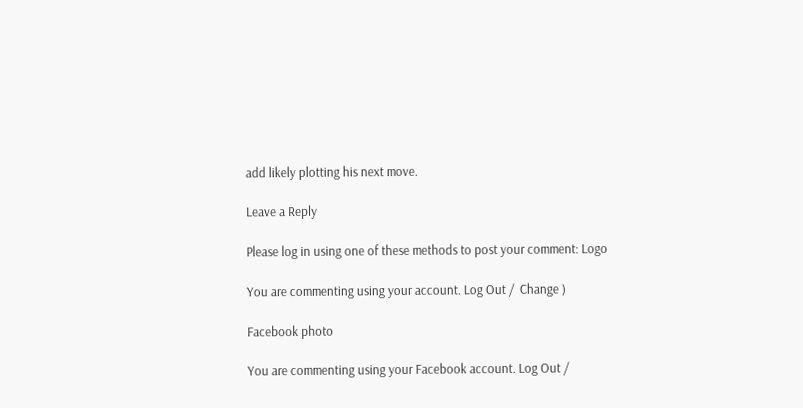add likely plotting his next move.

Leave a Reply

Please log in using one of these methods to post your comment: Logo

You are commenting using your account. Log Out /  Change )

Facebook photo

You are commenting using your Facebook account. Log Out /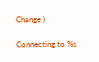Change )

Connecting to %s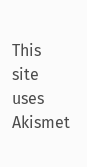This site uses Akismet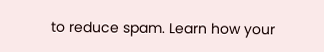to reduce spam. Learn how your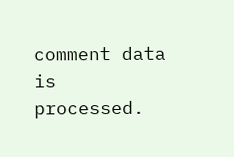comment data is processed.